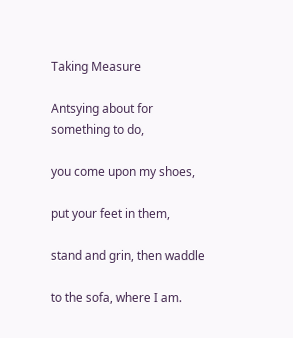Taking Measure

Antsying about for something to do,

you come upon my shoes,

put your feet in them,

stand and grin, then waddle

to the sofa, where I am.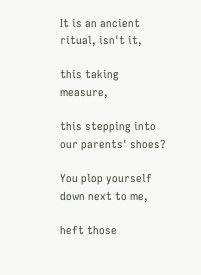It is an ancient ritual, isn't it,

this taking measure,

this stepping into our parents' shoes?

You plop yourself down next to me,

heft those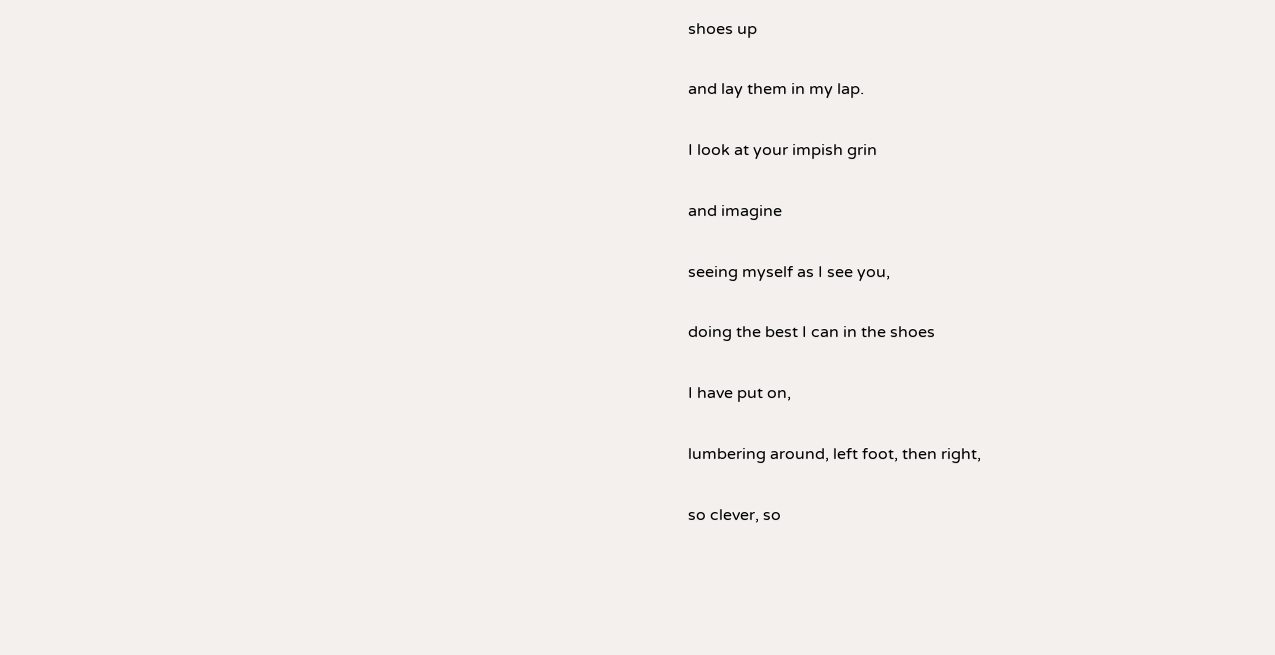shoes up

and lay them in my lap.

I look at your impish grin

and imagine

seeing myself as I see you,

doing the best I can in the shoes

I have put on,

lumbering around, left foot, then right,

so clever, so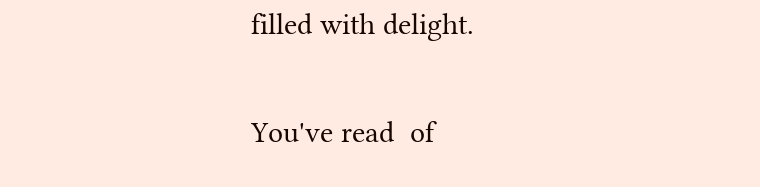filled with delight.

You've read  of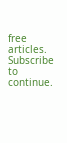free articles. Subscribe to continue.